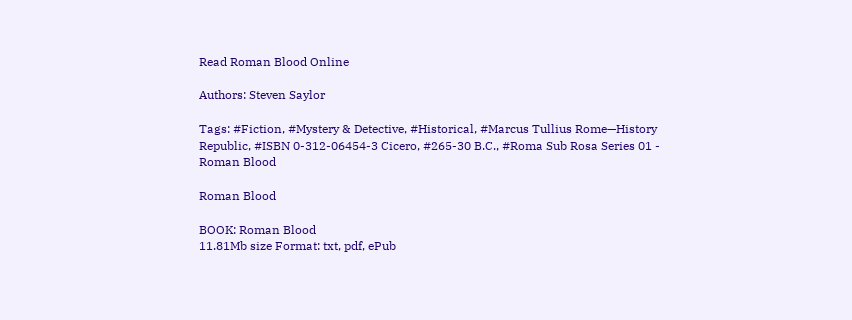Read Roman Blood Online

Authors: Steven Saylor

Tags: #Fiction, #Mystery & Detective, #Historical, #Marcus Tullius Rome—History Republic, #ISBN 0-312-06454-3 Cicero, #265-30 B.C., #Roma Sub Rosa Series 01 - Roman Blood

Roman Blood

BOOK: Roman Blood
11.81Mb size Format: txt, pdf, ePub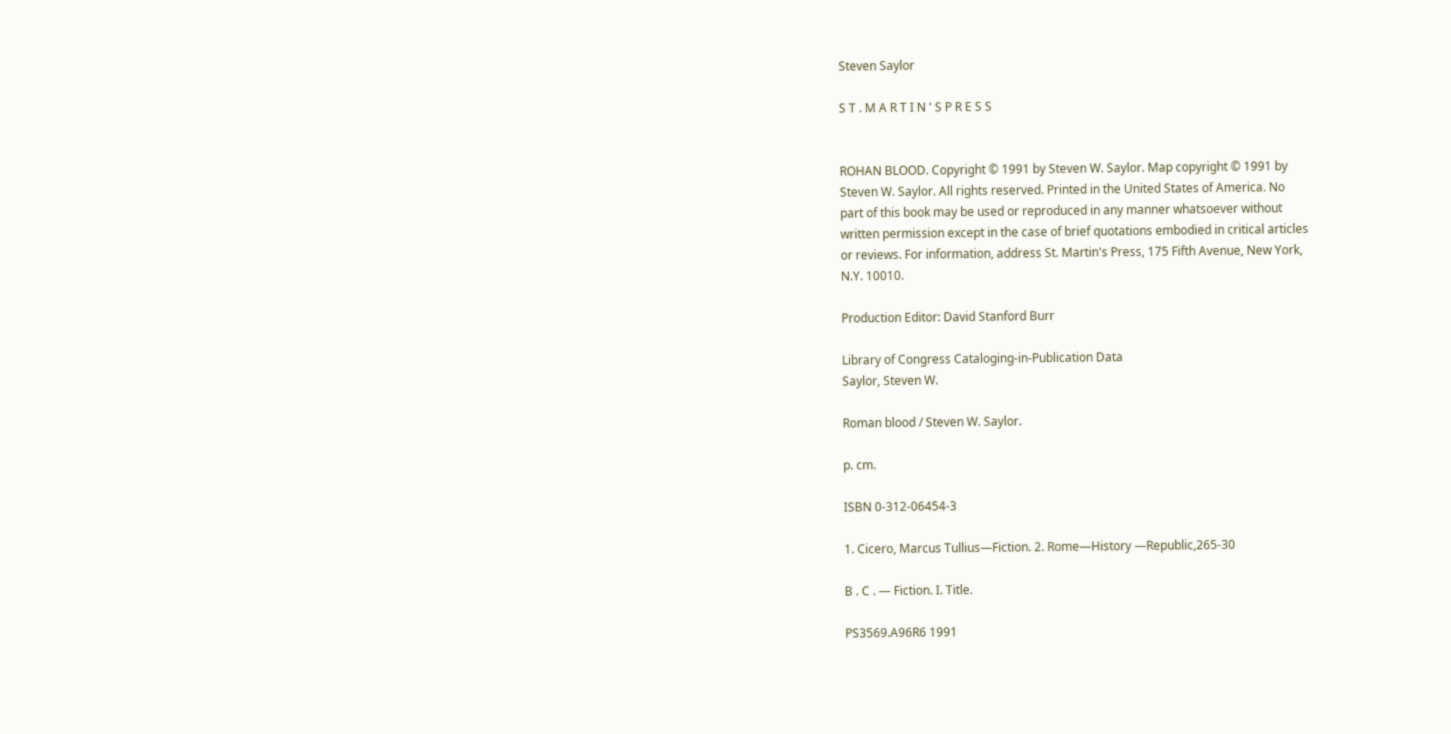Steven Saylor

S T . M A R T I N ' S P R E S S


ROHAN BLOOD. Copyright © 1991 by Steven W. Saylor. Map copyright © 1991 by
Steven W. Saylor. All rights reserved. Printed in the United States of America. No
part of this book may be used or reproduced in any manner whatsoever without
written permission except in the case of brief quotations embodied in critical articles
or reviews. For information, address St. Martin's Press, 175 Fifth Avenue, New York,
N.Y. 10010.

Production Editor: David Stanford Burr

Library of Congress Cataloging-in-Publication Data
Saylor, Steven W.

Roman blood / Steven W. Saylor.

p. cm.

ISBN 0-312-06454-3

1. Cicero, Marcus Tullius—Fiction. 2. Rome—History —Republic,265-30

B . C . — Fiction. I. Title.

PS3569.A96R6 1991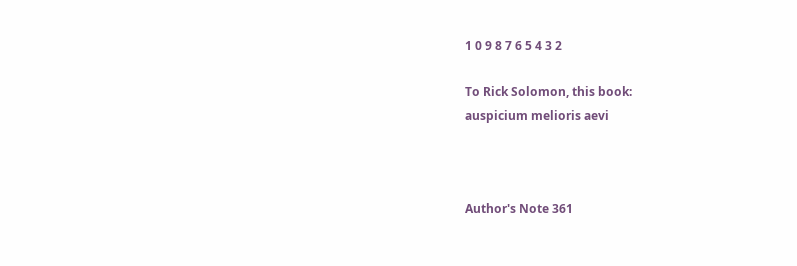1 0 9 8 7 6 5 4 3 2

To Rick Solomon, this book:
auspicium melioris aevi



Author's Note 361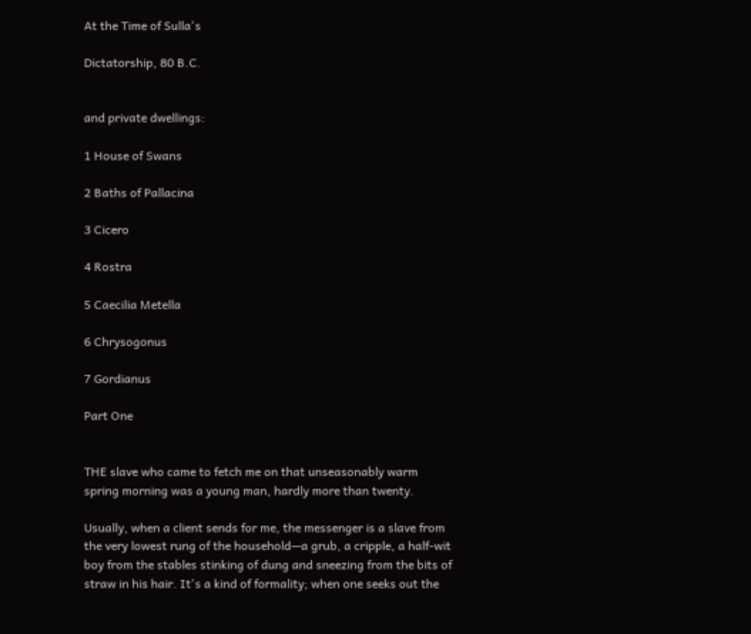At the Time of Sulla's

Dictatorship, 80 B.C.


and private dwellings:

1 House of Swans

2 Baths of Pallacina

3 Cicero

4 Rostra

5 Caecilia Metella

6 Chrysogonus

7 Gordianus

Part One


THE slave who came to fetch me on that unseasonably warm spring morning was a young man, hardly more than twenty.

Usually, when a client sends for me, the messenger is a slave from the very lowest rung of the household—a grub, a cripple, a half-wit boy from the stables stinking of dung and sneezing from the bits of straw in his hair. It's a kind of formality; when one seeks out the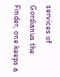services of Gordianus the Finder, one keeps a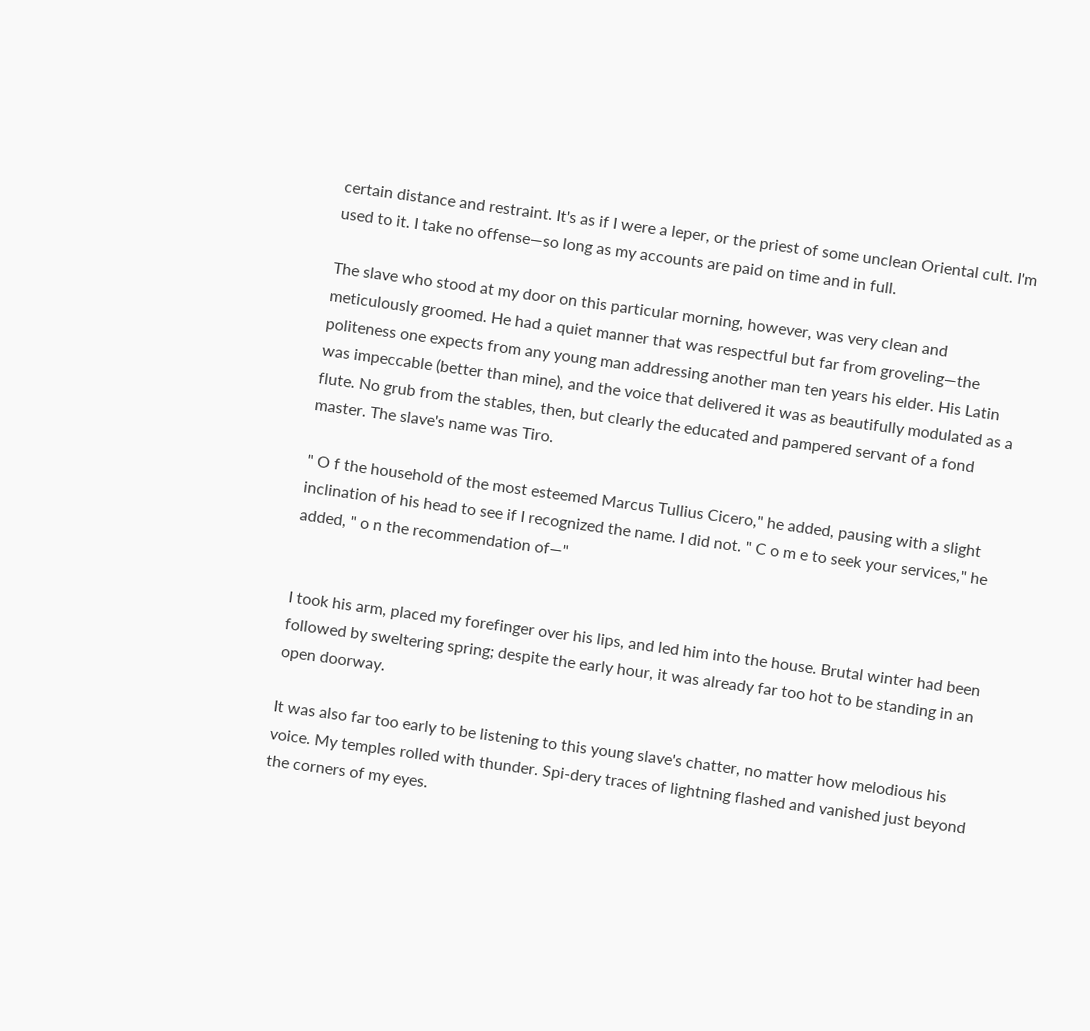certain distance and restraint. It's as if I were a leper, or the priest of some unclean Oriental cult. I'm used to it. I take no offense—so long as my accounts are paid on time and in full.

The slave who stood at my door on this particular morning, however, was very clean and meticulously groomed. He had a quiet manner that was respectful but far from groveling—the politeness one expects from any young man addressing another man ten years his elder. His Latin was impeccable (better than mine), and the voice that delivered it was as beautifully modulated as a flute. No grub from the stables, then, but clearly the educated and pampered servant of a fond master. The slave's name was Tiro.

" O f the household of the most esteemed Marcus Tullius Cicero," he added, pausing with a slight inclination of his head to see if I recognized the name. I did not. " C o m e to seek your services," he added, " o n the recommendation of—"


I took his arm, placed my forefinger over his lips, and led him into the house. Brutal winter had been followed by sweltering spring; despite the early hour, it was already far too hot to be standing in an open doorway.

It was also far too early to be listening to this young slave's chatter, no matter how melodious his voice. My temples rolled with thunder. Spi-dery traces of lightning flashed and vanished just beyond the corners of my eyes.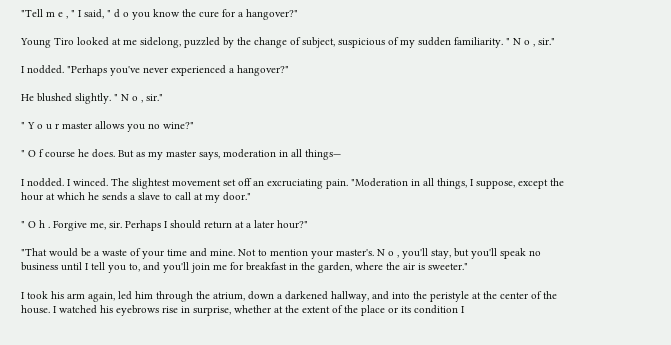"Tell m e , " I said, " d o you know the cure for a hangover?"

Young Tiro looked at me sidelong, puzzled by the change of subject, suspicious of my sudden familiarity. " N o , sir."

I nodded. "Perhaps you've never experienced a hangover?"

He blushed slightly. " N o , sir."

" Y o u r master allows you no wine?"

" O f course he does. But as my master says, moderation in all things—

I nodded. I winced. The slightest movement set off an excruciating pain. "Moderation in all things, I suppose, except the hour at which he sends a slave to call at my door."

" O h . Forgive me, sir. Perhaps I should return at a later hour?"

"That would be a waste of your time and mine. Not to mention your master's. N o , you'll stay, but you'll speak no business until I tell you to, and you'll join me for breakfast in the garden, where the air is sweeter."

I took his arm again, led him through the atrium, down a darkened hallway, and into the peristyle at the center of the house. I watched his eyebrows rise in surprise, whether at the extent of the place or its condition I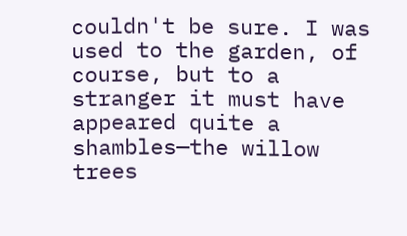couldn't be sure. I was used to the garden, of course, but to a stranger it must have appeared quite a shambles—the willow trees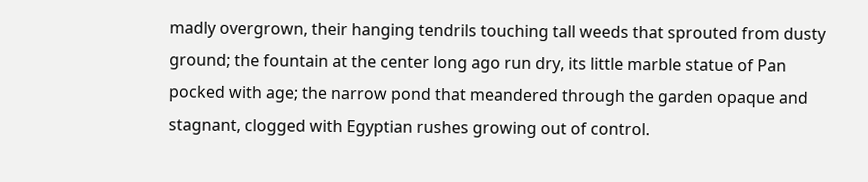madly overgrown, their hanging tendrils touching tall weeds that sprouted from dusty ground; the fountain at the center long ago run dry, its little marble statue of Pan pocked with age; the narrow pond that meandered through the garden opaque and stagnant, clogged with Egyptian rushes growing out of control.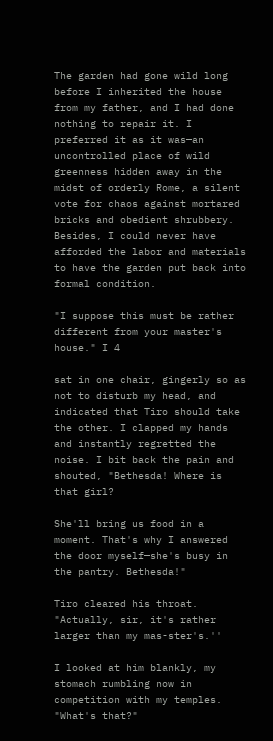The garden had gone wild long before I inherited the house from my father, and I had done nothing to repair it. I preferred it as it was—an uncontrolled place of wild greenness hidden away in the midst of orderly Rome, a silent vote for chaos against mortared bricks and obedient shrubbery. Besides, I could never have afforded the labor and materials to have the garden put back into formal condition.

"I suppose this must be rather different from your master's house." I 4

sat in one chair, gingerly so as not to disturb my head, and indicated that Tiro should take the other. I clapped my hands and instantly regretted the noise. I bit back the pain and shouted, "Bethesda! Where is that girl?

She'll bring us food in a moment. That's why I answered the door myself—she's busy in the pantry. Bethesda!"

Tiro cleared his throat. "Actually, sir, it's rather larger than my mas-ster's.''

I looked at him blankly, my stomach rumbling now in competition with my temples. "What's that?"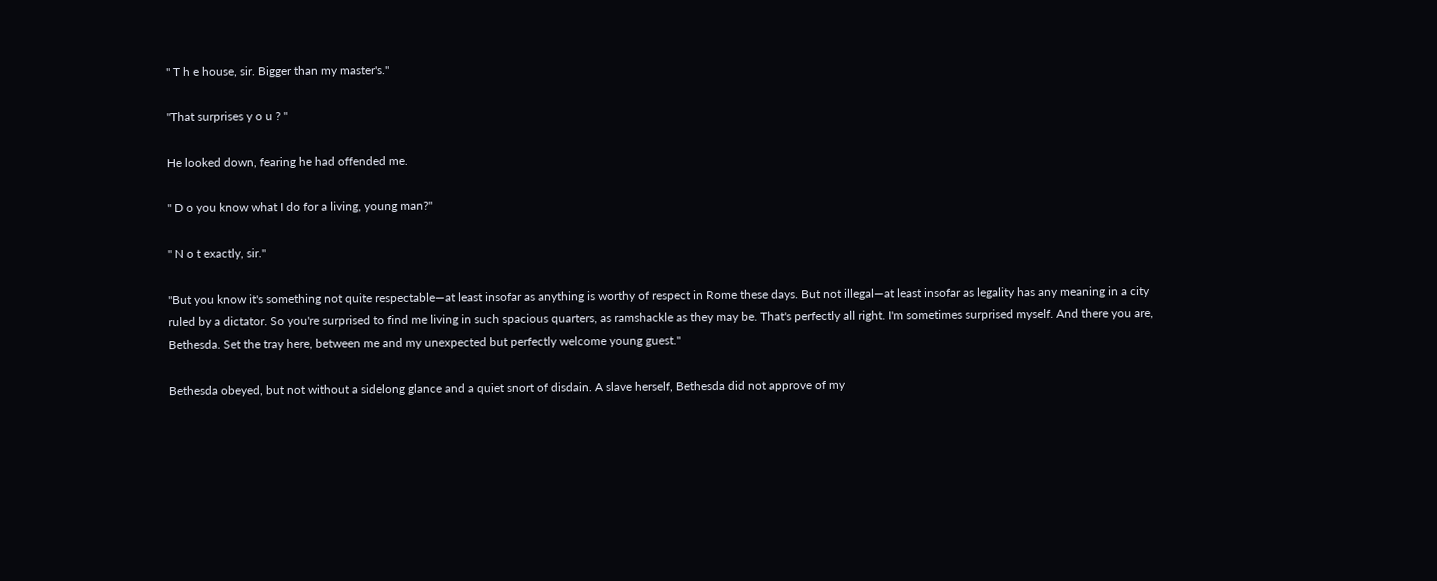" T h e house, sir. Bigger than my master's."

"That surprises y o u ? "

He looked down, fearing he had offended me.

" D o you know what I do for a living, young man?"

" N o t exactly, sir."

"But you know it's something not quite respectable—at least insofar as anything is worthy of respect in Rome these days. But not illegal—at least insofar as legality has any meaning in a city ruled by a dictator. So you're surprised to find me living in such spacious quarters, as ramshackle as they may be. That's perfectly all right. I'm sometimes surprised myself. And there you are, Bethesda. Set the tray here, between me and my unexpected but perfectly welcome young guest."

Bethesda obeyed, but not without a sidelong glance and a quiet snort of disdain. A slave herself, Bethesda did not approve of my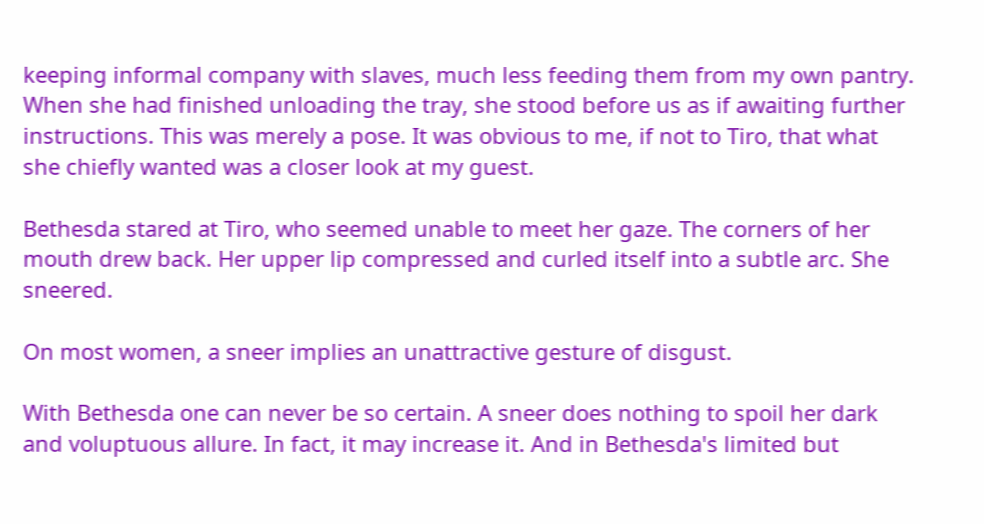keeping informal company with slaves, much less feeding them from my own pantry. When she had finished unloading the tray, she stood before us as if awaiting further instructions. This was merely a pose. It was obvious to me, if not to Tiro, that what she chiefly wanted was a closer look at my guest.

Bethesda stared at Tiro, who seemed unable to meet her gaze. The corners of her mouth drew back. Her upper lip compressed and curled itself into a subtle arc. She sneered.

On most women, a sneer implies an unattractive gesture of disgust.

With Bethesda one can never be so certain. A sneer does nothing to spoil her dark and voluptuous allure. In fact, it may increase it. And in Bethesda's limited but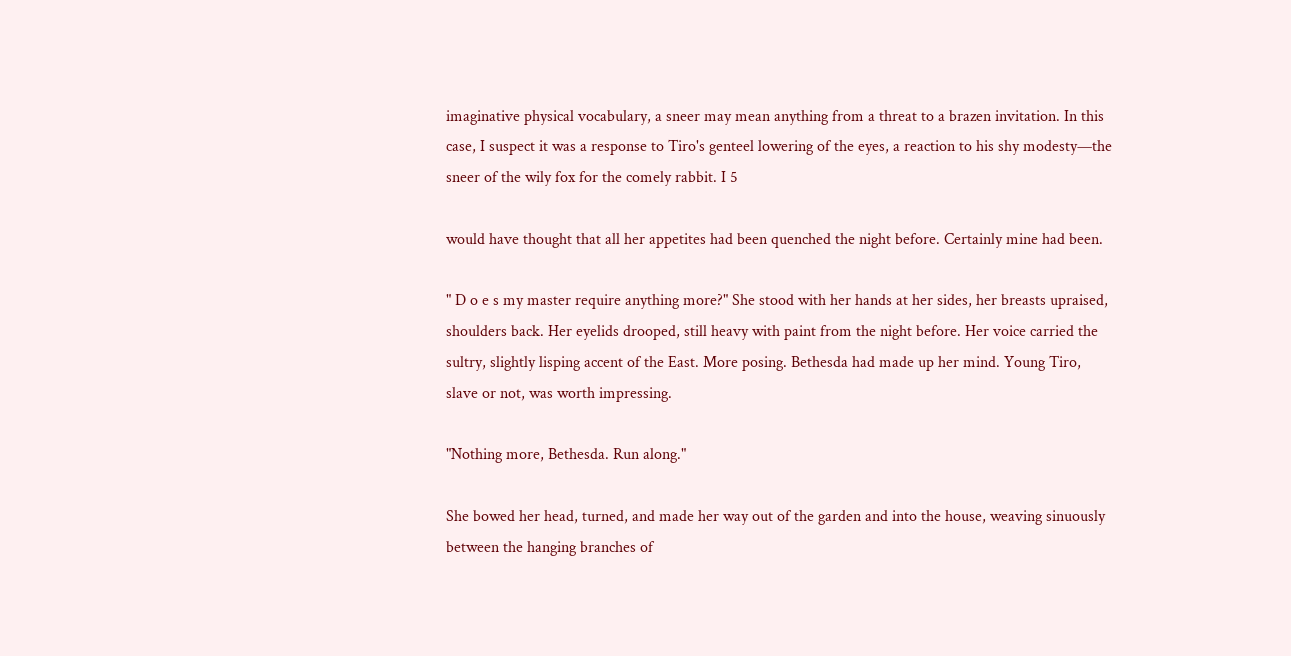imaginative physical vocabulary, a sneer may mean anything from a threat to a brazen invitation. In this case, I suspect it was a response to Tiro's genteel lowering of the eyes, a reaction to his shy modesty—the sneer of the wily fox for the comely rabbit. I 5

would have thought that all her appetites had been quenched the night before. Certainly mine had been.

" D o e s my master require anything more?" She stood with her hands at her sides, her breasts upraised, shoulders back. Her eyelids drooped, still heavy with paint from the night before. Her voice carried the sultry, slightly lisping accent of the East. More posing. Bethesda had made up her mind. Young Tiro, slave or not, was worth impressing.

"Nothing more, Bethesda. Run along."

She bowed her head, turned, and made her way out of the garden and into the house, weaving sinuously between the hanging branches of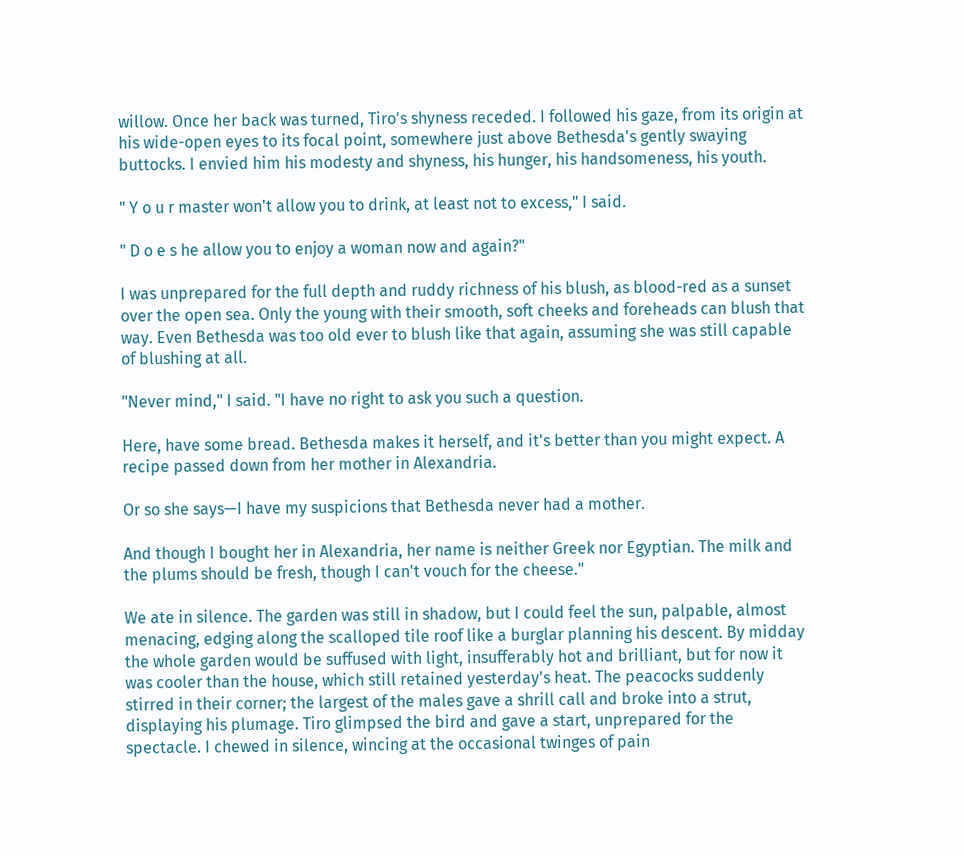willow. Once her back was turned, Tiro's shyness receded. I followed his gaze, from its origin at his wide-open eyes to its focal point, somewhere just above Bethesda's gently swaying buttocks. I envied him his modesty and shyness, his hunger, his handsomeness, his youth.

" Y o u r master won't allow you to drink, at least not to excess," I said.

" D o e s he allow you to enjoy a woman now and again?"

I was unprepared for the full depth and ruddy richness of his blush, as blood-red as a sunset over the open sea. Only the young with their smooth, soft cheeks and foreheads can blush that way. Even Bethesda was too old ever to blush like that again, assuming she was still capable of blushing at all.

"Never mind," I said. "I have no right to ask you such a question.

Here, have some bread. Bethesda makes it herself, and it's better than you might expect. A recipe passed down from her mother in Alexandria.

Or so she says—I have my suspicions that Bethesda never had a mother.

And though I bought her in Alexandria, her name is neither Greek nor Egyptian. The milk and the plums should be fresh, though I can't vouch for the cheese."

We ate in silence. The garden was still in shadow, but I could feel the sun, palpable, almost menacing, edging along the scalloped tile roof like a burglar planning his descent. By midday the whole garden would be suffused with light, insufferably hot and brilliant, but for now it was cooler than the house, which still retained yesterday's heat. The peacocks suddenly stirred in their corner; the largest of the males gave a shrill call and broke into a strut, displaying his plumage. Tiro glimpsed the bird and gave a start, unprepared for the spectacle. I chewed in silence, wincing at the occasional twinges of pain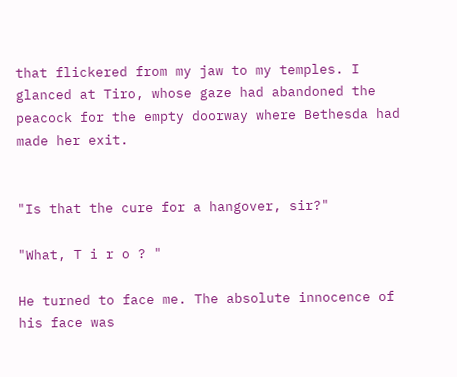that flickered from my jaw to my temples. I glanced at Tiro, whose gaze had abandoned the peacock for the empty doorway where Bethesda had made her exit.


"Is that the cure for a hangover, sir?"

"What, T i r o ? "

He turned to face me. The absolute innocence of his face was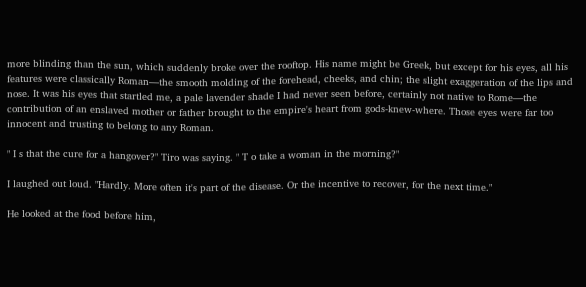more blinding than the sun, which suddenly broke over the rooftop. His name might be Greek, but except for his eyes, all his features were classically Roman—the smooth molding of the forehead, cheeks, and chin; the slight exaggeration of the lips and nose. It was his eyes that startled me, a pale lavender shade I had never seen before, certainly not native to Rome—the contribution of an enslaved mother or father brought to the empire's heart from gods-knew-where. Those eyes were far too innocent and trusting to belong to any Roman.

" I s that the cure for a hangover?" Tiro was saying. " T o take a woman in the morning?"

I laughed out loud. "Hardly. More often it's part of the disease. Or the incentive to recover, for the next time."

He looked at the food before him,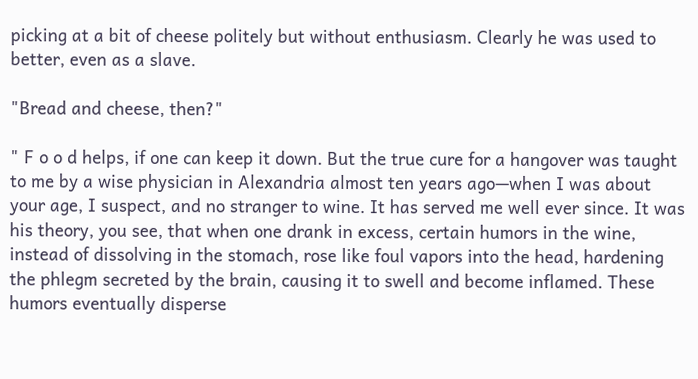picking at a bit of cheese politely but without enthusiasm. Clearly he was used to better, even as a slave.

"Bread and cheese, then?"

" F o o d helps, if one can keep it down. But the true cure for a hangover was taught to me by a wise physician in Alexandria almost ten years ago—when I was about your age, I suspect, and no stranger to wine. It has served me well ever since. It was his theory, you see, that when one drank in excess, certain humors in the wine, instead of dissolving in the stomach, rose like foul vapors into the head, hardening the phlegm secreted by the brain, causing it to swell and become inflamed. These humors eventually disperse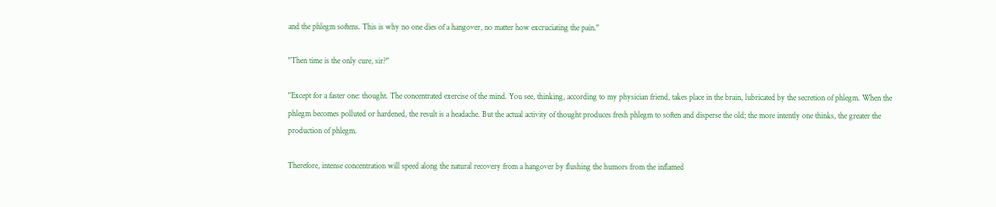and the phlegm softens. This is why no one dies of a hangover, no matter how excruciating the pain."

"Then time is the only cure, sir?"

"Except for a faster one: thought. The concentrated exercise of the mind. You see, thinking, according to my physician friend, takes place in the brain, lubricated by the secretion of phlegm. When the phlegm becomes polluted or hardened, the result is a headache. But the actual activity of thought produces fresh phlegm to soften and disperse the old; the more intently one thinks, the greater the production of phlegm.

Therefore, intense concentration will speed along the natural recovery from a hangover by flushing the humors from the inflamed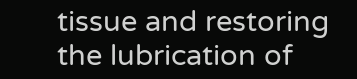tissue and restoring the lubrication of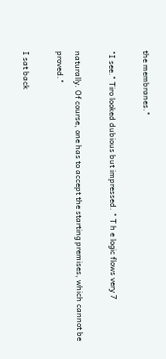the membranes."

"I see." Tiro looked dubious but impressed. " T h e logic flows very 7

naturally. Of course, one has to accept the starting premises, which cannot be proved."

I sat back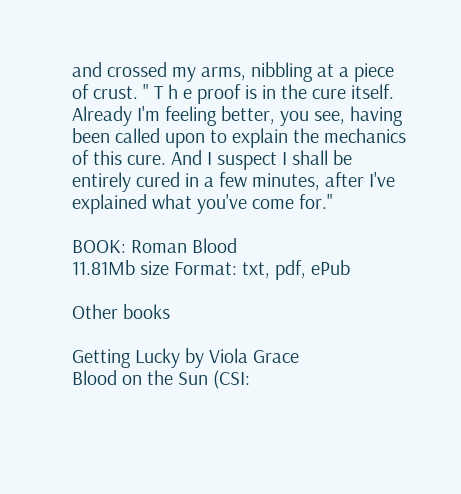and crossed my arms, nibbling at a piece of crust. " T h e proof is in the cure itself. Already I'm feeling better, you see, having been called upon to explain the mechanics of this cure. And I suspect I shall be entirely cured in a few minutes, after I've explained what you've come for."

BOOK: Roman Blood
11.81Mb size Format: txt, pdf, ePub

Other books

Getting Lucky by Viola Grace
Blood on the Sun (CSI: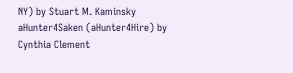NY) by Stuart M. Kaminsky
aHunter4Saken (aHunter4Hire) by Cynthia Clement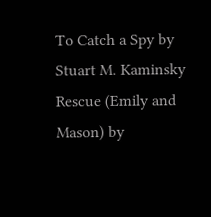To Catch a Spy by Stuart M. Kaminsky
Rescue (Emily and Mason) by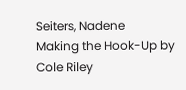Seiters, Nadene
Making the Hook-Up by Cole Riley